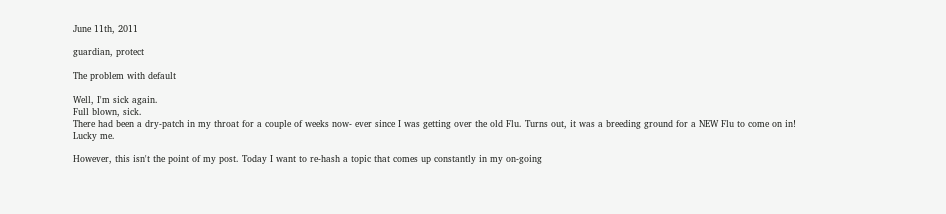June 11th, 2011

guardian, protect

The problem with default

Well, I'm sick again.
Full blown, sick.
There had been a dry-patch in my throat for a couple of weeks now- ever since I was getting over the old Flu. Turns out, it was a breeding ground for a NEW Flu to come on in!
Lucky me.

However, this isn't the point of my post. Today I want to re-hash a topic that comes up constantly in my on-going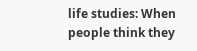life studies: When people think they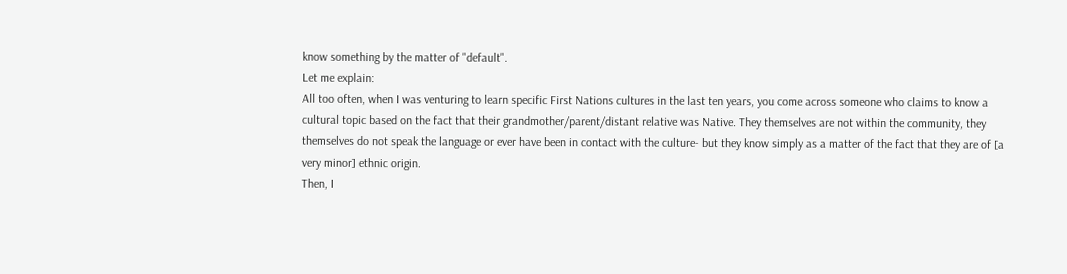know something by the matter of "default".
Let me explain:
All too often, when I was venturing to learn specific First Nations cultures in the last ten years, you come across someone who claims to know a cultural topic based on the fact that their grandmother/parent/distant relative was Native. They themselves are not within the community, they themselves do not speak the language or ever have been in contact with the culture- but they know simply as a matter of the fact that they are of [a very minor] ethnic origin.
Then, I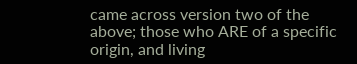came across version two of the above; those who ARE of a specific origin, and living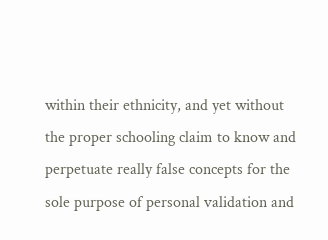within their ethnicity, and yet without the proper schooling claim to know and perpetuate really false concepts for the sole purpose of personal validation and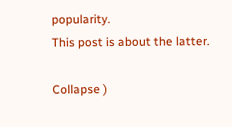popularity.
This post is about the latter.

Collapse )